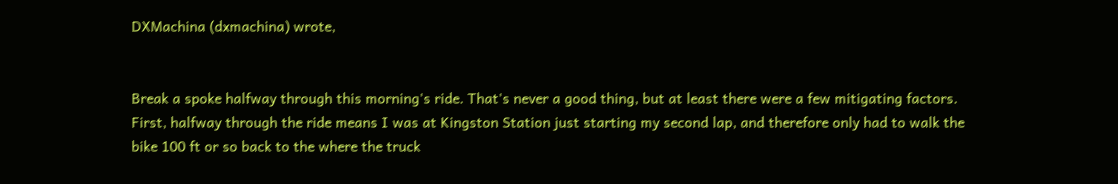DXMachina (dxmachina) wrote,


Break a spoke halfway through this morning's ride. That's never a good thing, but at least there were a few mitigating factors. First, halfway through the ride means I was at Kingston Station just starting my second lap, and therefore only had to walk the bike 100 ft or so back to the where the truck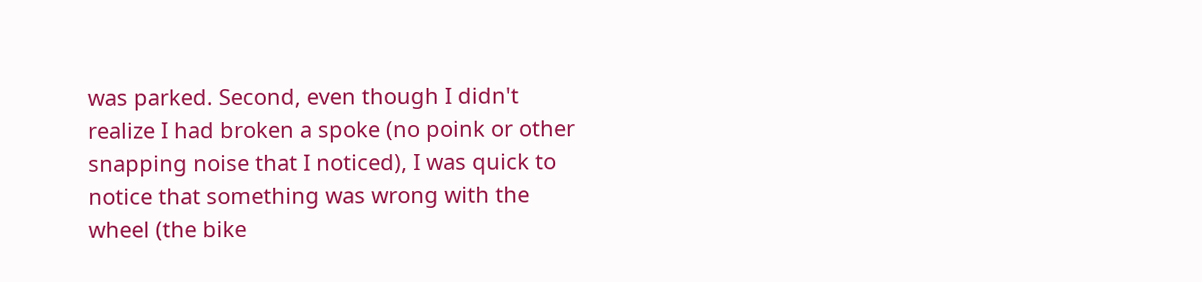was parked. Second, even though I didn't realize I had broken a spoke (no poink or other snapping noise that I noticed), I was quick to notice that something was wrong with the wheel (the bike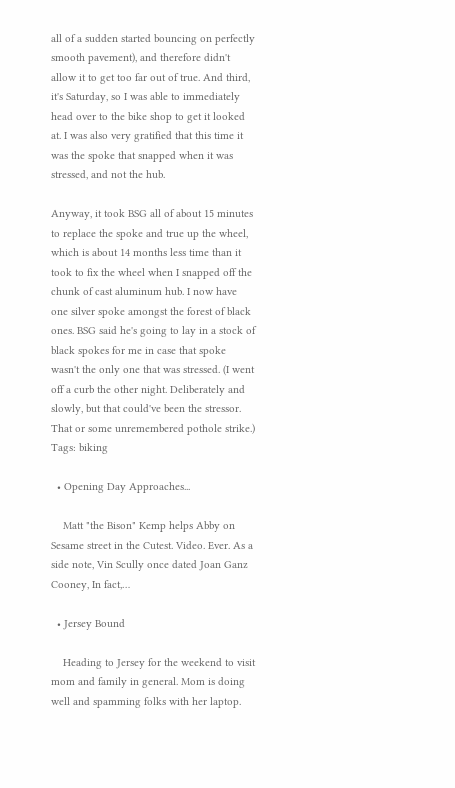all of a sudden started bouncing on perfectly smooth pavement), and therefore didn't allow it to get too far out of true. And third, it's Saturday, so I was able to immediately head over to the bike shop to get it looked at. I was also very gratified that this time it was the spoke that snapped when it was stressed, and not the hub.

Anyway, it took BSG all of about 15 minutes to replace the spoke and true up the wheel, which is about 14 months less time than it took to fix the wheel when I snapped off the chunk of cast aluminum hub. I now have one silver spoke amongst the forest of black ones. BSG said he's going to lay in a stock of black spokes for me in case that spoke wasn't the only one that was stressed. (I went off a curb the other night. Deliberately and slowly, but that could've been the stressor. That or some unremembered pothole strike.)
Tags: biking

  • Opening Day Approaches...

    Matt "the Bison" Kemp helps Abby on Sesame street in the Cutest. Video. Ever. As a side note, Vin Scully once dated Joan Ganz Cooney, In fact,…

  • Jersey Bound

    Heading to Jersey for the weekend to visit mom and family in general. Mom is doing well and spamming folks with her laptop.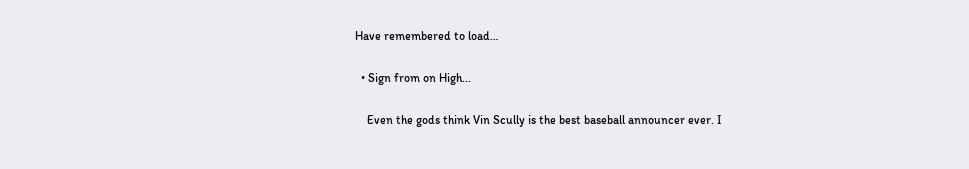Have remembered to load…

  • Sign from on High...

    Even the gods think Vin Scully is the best baseball announcer ever. I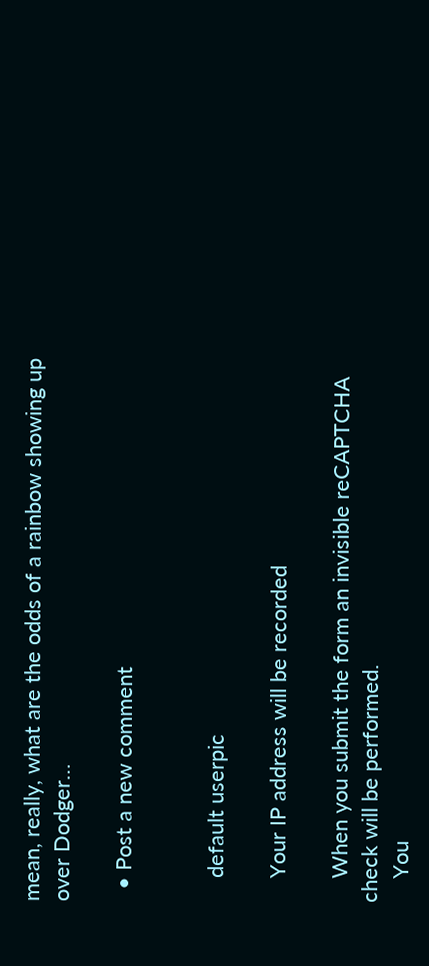mean, really, what are the odds of a rainbow showing up over Dodger…

  • Post a new comment


    default userpic

    Your IP address will be recorded

    When you submit the form an invisible reCAPTCHA check will be performed.
    You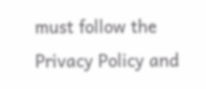must follow the Privacy Policy and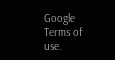Google Terms of use.